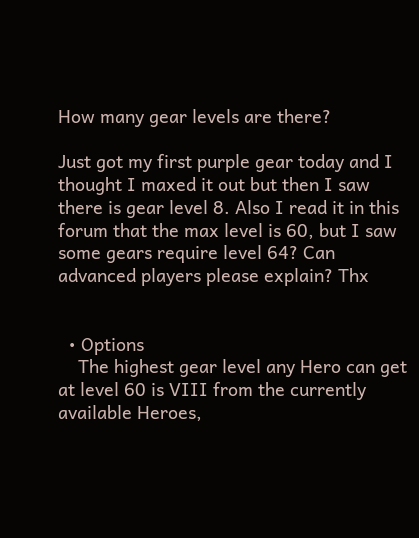How many gear levels are there?

Just got my first purple gear today and I thought I maxed it out but then I saw there is gear level 8. Also I read it in this forum that the max level is 60, but I saw some gears require level 64? Can advanced players please explain? Thx


  • Options
    The highest gear level any Hero can get at level 60 is VIII from the currently available Heroes,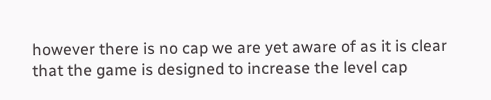however there is no cap we are yet aware of as it is clear that the game is designed to increase the level cap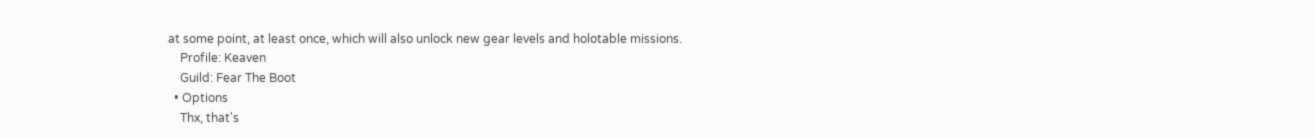at some point, at least once, which will also unlock new gear levels and holotable missions.
    Profile: Keaven
    Guild: Fear The Boot
  • Options
    Thx, that's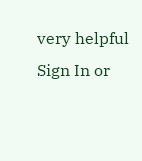very helpful
Sign In or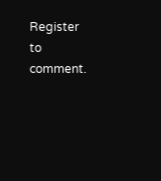Register to comment.